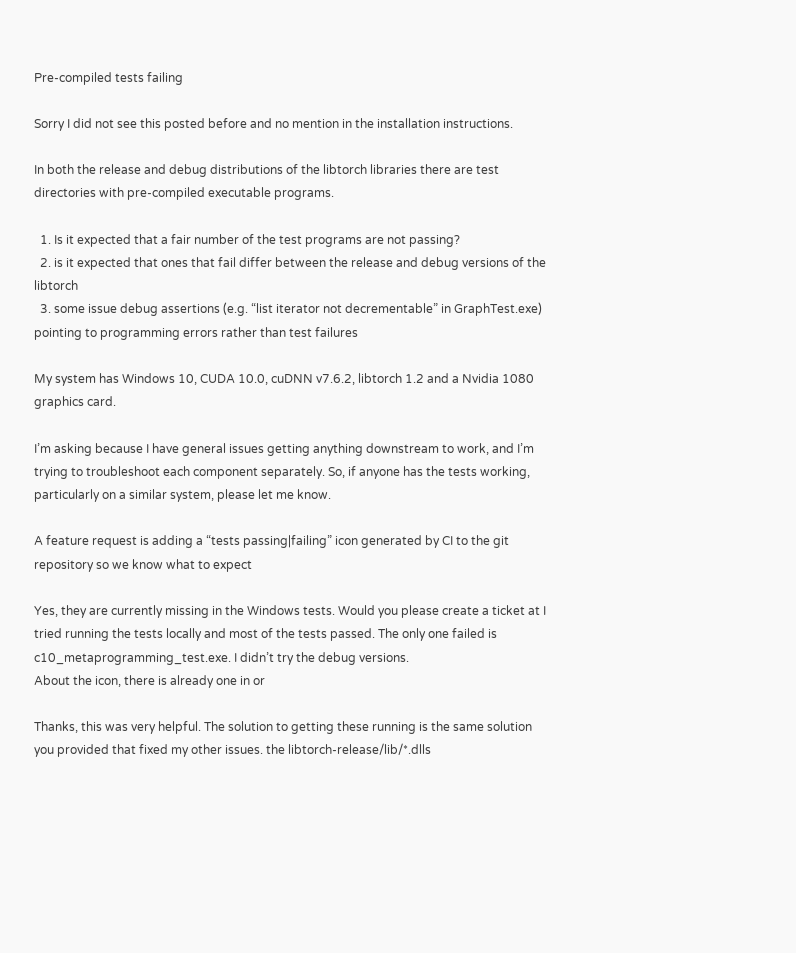Pre-compiled tests failing

Sorry I did not see this posted before and no mention in the installation instructions.

In both the release and debug distributions of the libtorch libraries there are test directories with pre-compiled executable programs.

  1. Is it expected that a fair number of the test programs are not passing?
  2. is it expected that ones that fail differ between the release and debug versions of the libtorch
  3. some issue debug assertions (e.g. “list iterator not decrementable” in GraphTest.exe) pointing to programming errors rather than test failures

My system has Windows 10, CUDA 10.0, cuDNN v7.6.2, libtorch 1.2 and a Nvidia 1080 graphics card.

I’m asking because I have general issues getting anything downstream to work, and I’m trying to troubleshoot each component separately. So, if anyone has the tests working, particularly on a similar system, please let me know.

A feature request is adding a “tests passing|failing” icon generated by CI to the git repository so we know what to expect

Yes, they are currently missing in the Windows tests. Would you please create a ticket at I tried running the tests locally and most of the tests passed. The only one failed is c10_metaprogramming_test.exe. I didn’t try the debug versions.
About the icon, there is already one in or

Thanks, this was very helpful. The solution to getting these running is the same solution you provided that fixed my other issues. the libtorch-release/lib/*.dlls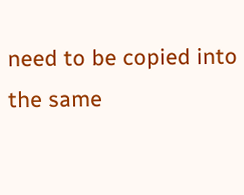need to be copied into the same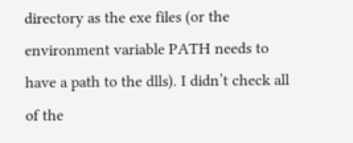directory as the exe files (or the environment variable PATH needs to have a path to the dlls). I didn’t check all of the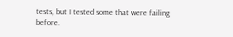tests, but I tested some that were failing before.